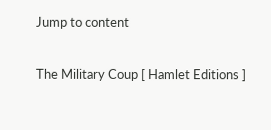Jump to content

The Military Coup [ Hamlet Editions ]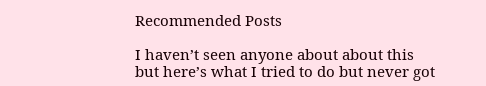Recommended Posts

I haven’t seen anyone about about this but here’s what I tried to do but never got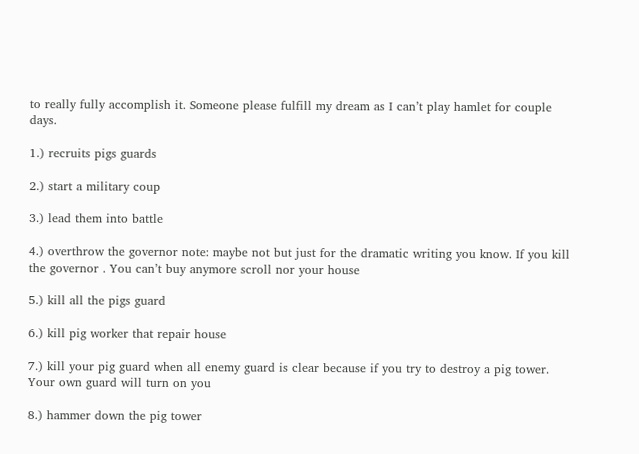to really fully accomplish it. Someone please fulfill my dream as I can’t play hamlet for couple days.

1.) recruits pigs guards

2.) start a military coup

3.) lead them into battle

4.) overthrow the governor note: maybe not but just for the dramatic writing you know. If you kill the governor . You can’t buy anymore scroll nor your house

5.) kill all the pigs guard

6.) kill pig worker that repair house

7.) kill your pig guard when all enemy guard is clear because if you try to destroy a pig tower. Your own guard will turn on you

8.) hammer down the pig tower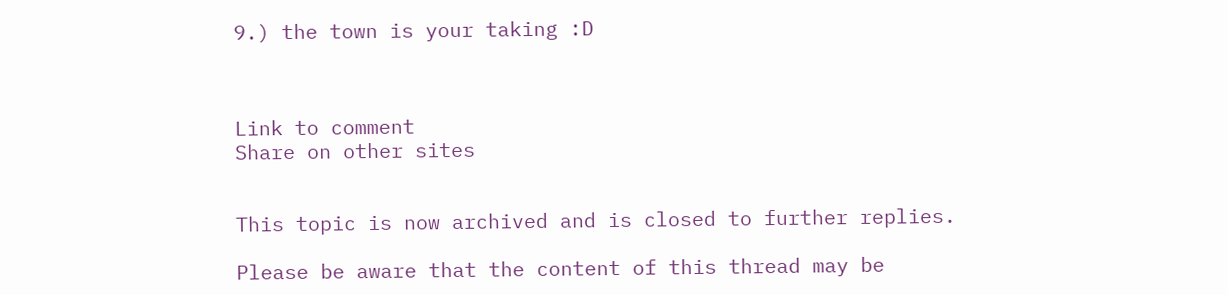9.) the town is your taking :D



Link to comment
Share on other sites


This topic is now archived and is closed to further replies.

Please be aware that the content of this thread may be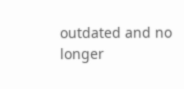outdated and no longer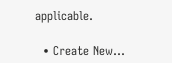applicable.

  • Create New...